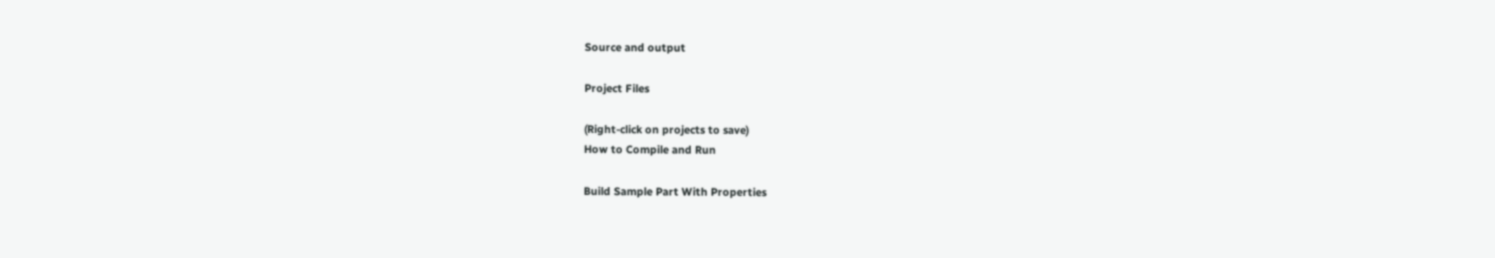Source and output

Project Files

(Right-click on projects to save)
How to Compile and Run

Build Sample Part With Properties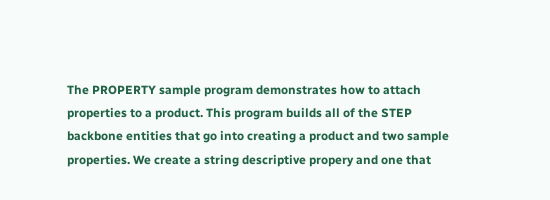The PROPERTY sample program demonstrates how to attach properties to a product. This program builds all of the STEP backbone entities that go into creating a product and two sample properties. We create a string descriptive propery and one that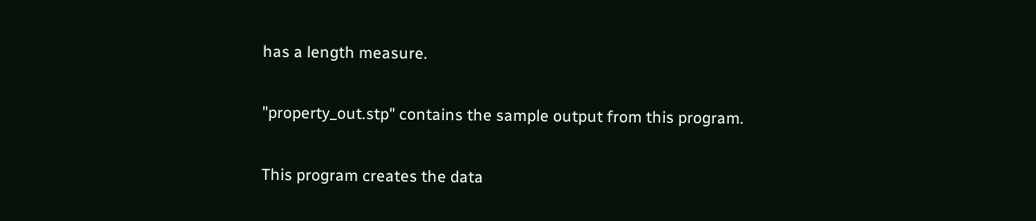has a length measure.

"property_out.stp" contains the sample output from this program.

This program creates the data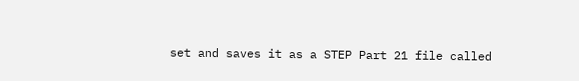set and saves it as a STEP Part 21 file called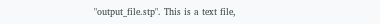"output_file.stp". This is a text file,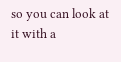so you can look at it with a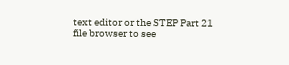text editor or the STEP Part 21 file browser to see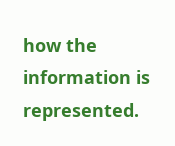how the information is represented.